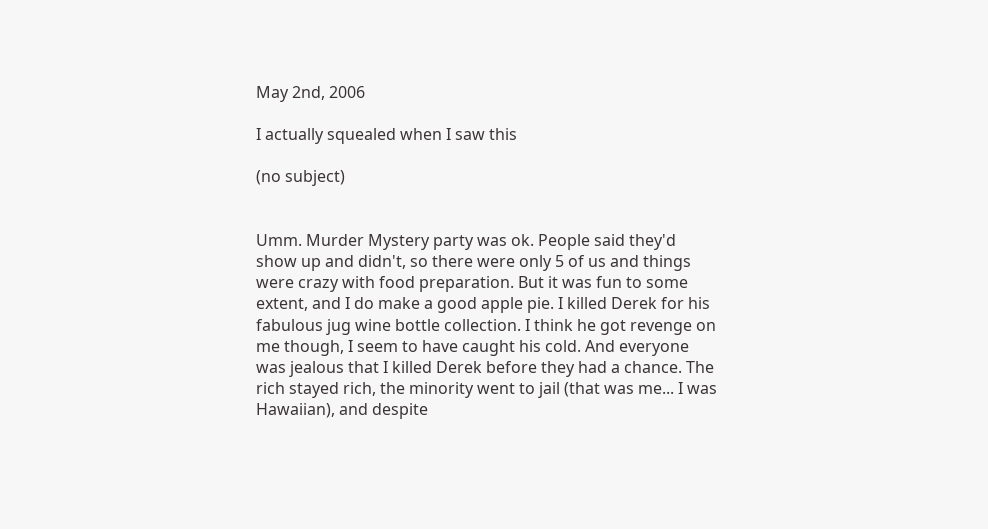May 2nd, 2006

I actually squealed when I saw this

(no subject)


Umm. Murder Mystery party was ok. People said they'd show up and didn't, so there were only 5 of us and things were crazy with food preparation. But it was fun to some extent, and I do make a good apple pie. I killed Derek for his fabulous jug wine bottle collection. I think he got revenge on me though, I seem to have caught his cold. And everyone was jealous that I killed Derek before they had a chance. The rich stayed rich, the minority went to jail (that was me... I was Hawaiian), and despite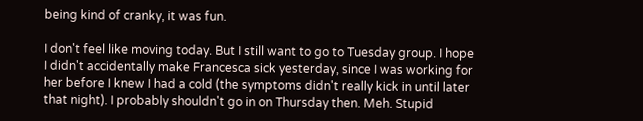being kind of cranky, it was fun.

I don't feel like moving today. But I still want to go to Tuesday group. I hope I didn't accidentally make Francesca sick yesterday, since I was working for her before I knew I had a cold (the symptoms didn't really kick in until later that night). I probably shouldn't go in on Thursday then. Meh. Stupid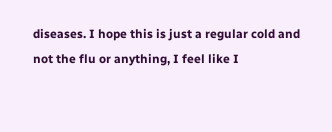diseases. I hope this is just a regular cold and not the flu or anything, I feel like I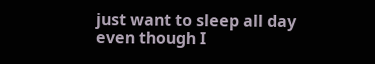just want to sleep all day even though I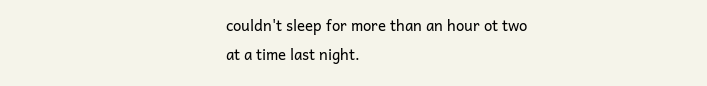couldn't sleep for more than an hour ot two at a time last night.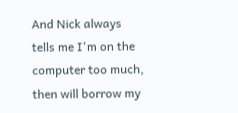And Nick always tells me I'm on the computer too much, then will borrow my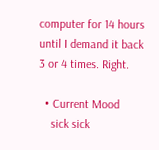computer for 14 hours until I demand it back 3 or 4 times. Right.

  • Current Mood
    sick sick